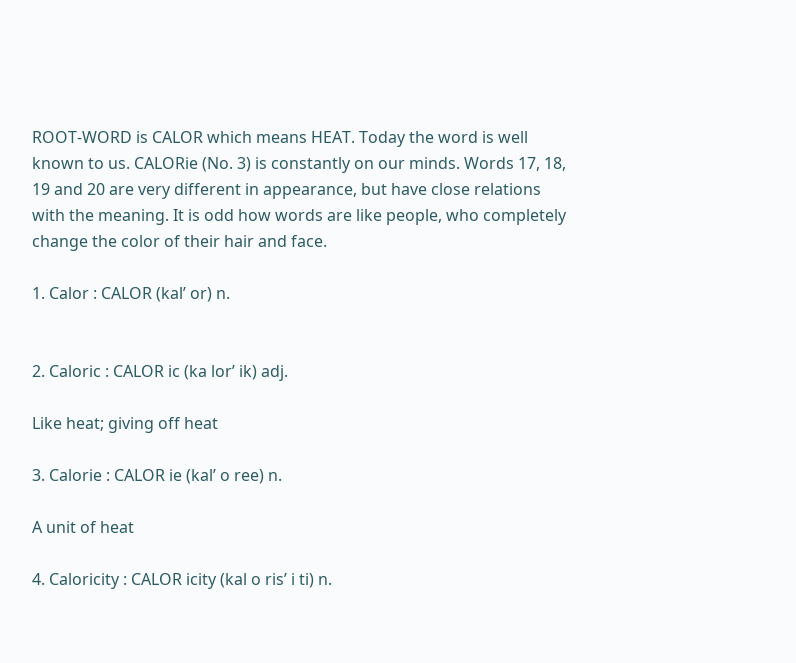ROOT-WORD is CALOR which means HEAT. Today the word is well known to us. CALORie (No. 3) is constantly on our minds. Words 17, 18, 19 and 20 are very different in appearance, but have close relations with the meaning. It is odd how words are like people, who completely change the color of their hair and face.

1. Calor : CALOR (kal’ or) n.


2. Caloric : CALOR ic (ka lor’ ik) adj.

Like heat; giving off heat

3. Calorie : CALOR ie (kal’ o ree) n.

A unit of heat

4. Caloricity : CALOR icity (kal o ris’ i ti) n.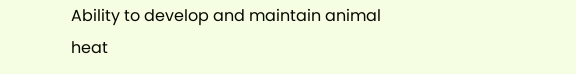Ability to develop and maintain animal heat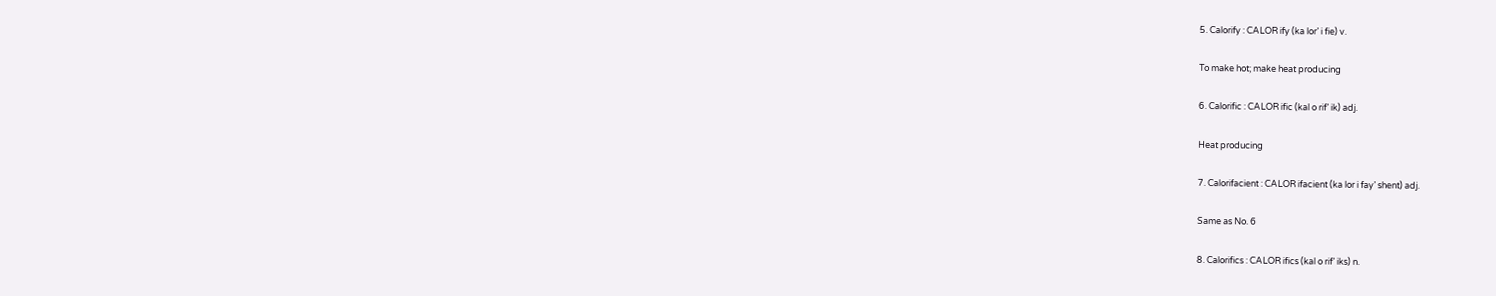5. Calorify : CALOR ify (ka lor’ i fie) v.

To make hot; make heat producing

6. Calorific : CALOR ific (kal o rif’ ik) adj.

Heat producing

7. Calorifacient : CALOR ifacient (ka lor i fay’ shent) adj.

Same as No. 6

8. Calorifics : CALOR ifics (kal o rif’ iks) n.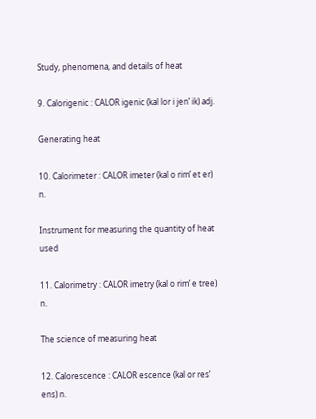Study, phenomena, and details of heat

9. Calorigenic : CALOR igenic (kal lor i jen’ ik) adj.

Generating heat

10. Calorimeter : CALOR imeter (kal o rim’ et er) n.

Instrument for measuring the quantity of heat used

11. Calorimetry : CALOR imetry (kal o rim’ e tree) n.

The science of measuring heat

12. Calorescence : CALOR escence (kal or res’ ens) n.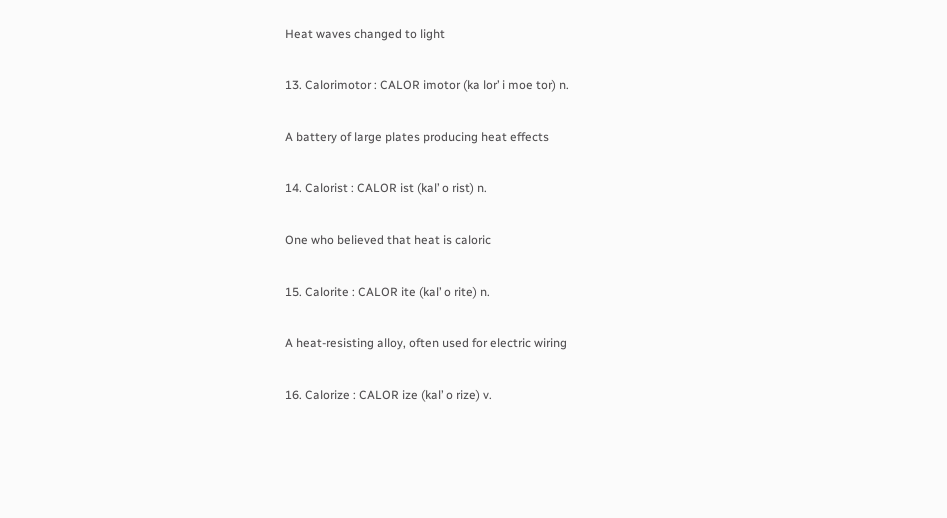Heat waves changed to light

13. Calorimotor : CALOR imotor (ka lor’ i moe tor) n.

A battery of large plates producing heat effects

14. Calorist : CALOR ist (kal’ o rist) n.

One who believed that heat is caloric

15. Calorite : CALOR ite (kal’ o rite) n.

A heat-resisting alloy, often used for electric wiring

16. Calorize : CALOR ize (kal’ o rize) v.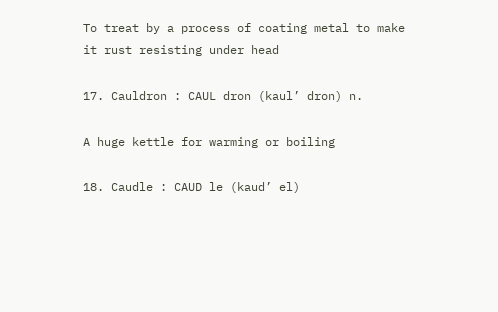To treat by a process of coating metal to make it rust resisting under head

17. Cauldron : CAUL dron (kaul’ dron) n.

A huge kettle for warming or boiling

18. Caudle : CAUD le (kaud’ el)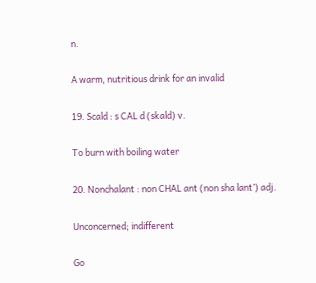n.

A warm, nutritious drink for an invalid

19. Scald : s CAL d (skald) v.

To burn with boiling water

20. Nonchalant : non CHAL ant (non sha lant’) adj.

Unconcerned; indifferent

Go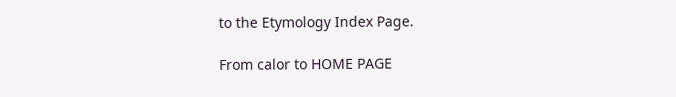to the Etymology Index Page.

From calor to HOME PAGE